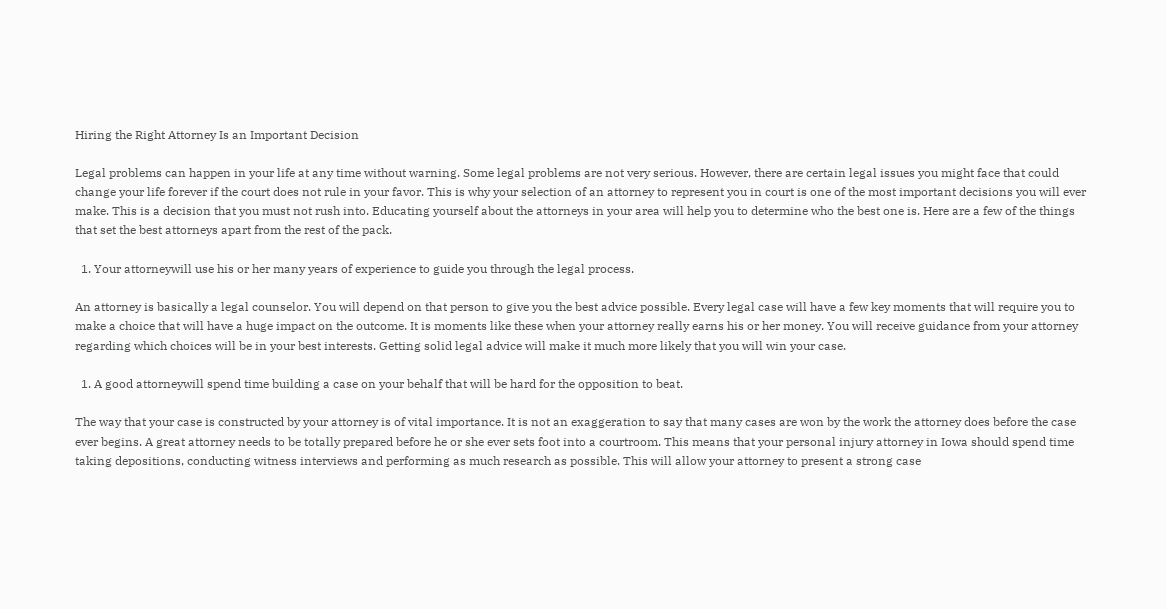Hiring the Right Attorney Is an Important Decision

Legal problems can happen in your life at any time without warning. Some legal problems are not very serious. However, there are certain legal issues you might face that could change your life forever if the court does not rule in your favor. This is why your selection of an attorney to represent you in court is one of the most important decisions you will ever make. This is a decision that you must not rush into. Educating yourself about the attorneys in your area will help you to determine who the best one is. Here are a few of the things that set the best attorneys apart from the rest of the pack.

  1. Your attorneywill use his or her many years of experience to guide you through the legal process.

An attorney is basically a legal counselor. You will depend on that person to give you the best advice possible. Every legal case will have a few key moments that will require you to make a choice that will have a huge impact on the outcome. It is moments like these when your attorney really earns his or her money. You will receive guidance from your attorney regarding which choices will be in your best interests. Getting solid legal advice will make it much more likely that you will win your case.

  1. A good attorneywill spend time building a case on your behalf that will be hard for the opposition to beat.

The way that your case is constructed by your attorney is of vital importance. It is not an exaggeration to say that many cases are won by the work the attorney does before the case ever begins. A great attorney needs to be totally prepared before he or she ever sets foot into a courtroom. This means that your personal injury attorney in Iowa should spend time taking depositions, conducting witness interviews and performing as much research as possible. This will allow your attorney to present a strong case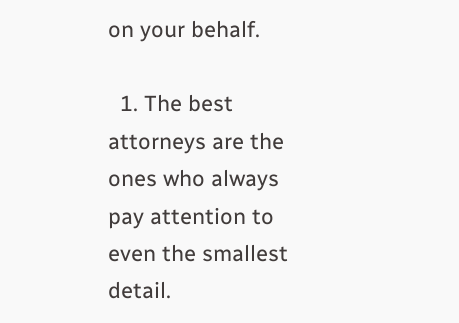on your behalf.

  1. The best attorneys are the ones who always pay attention to even the smallest detail.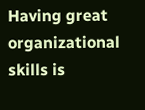Having great organizational skills is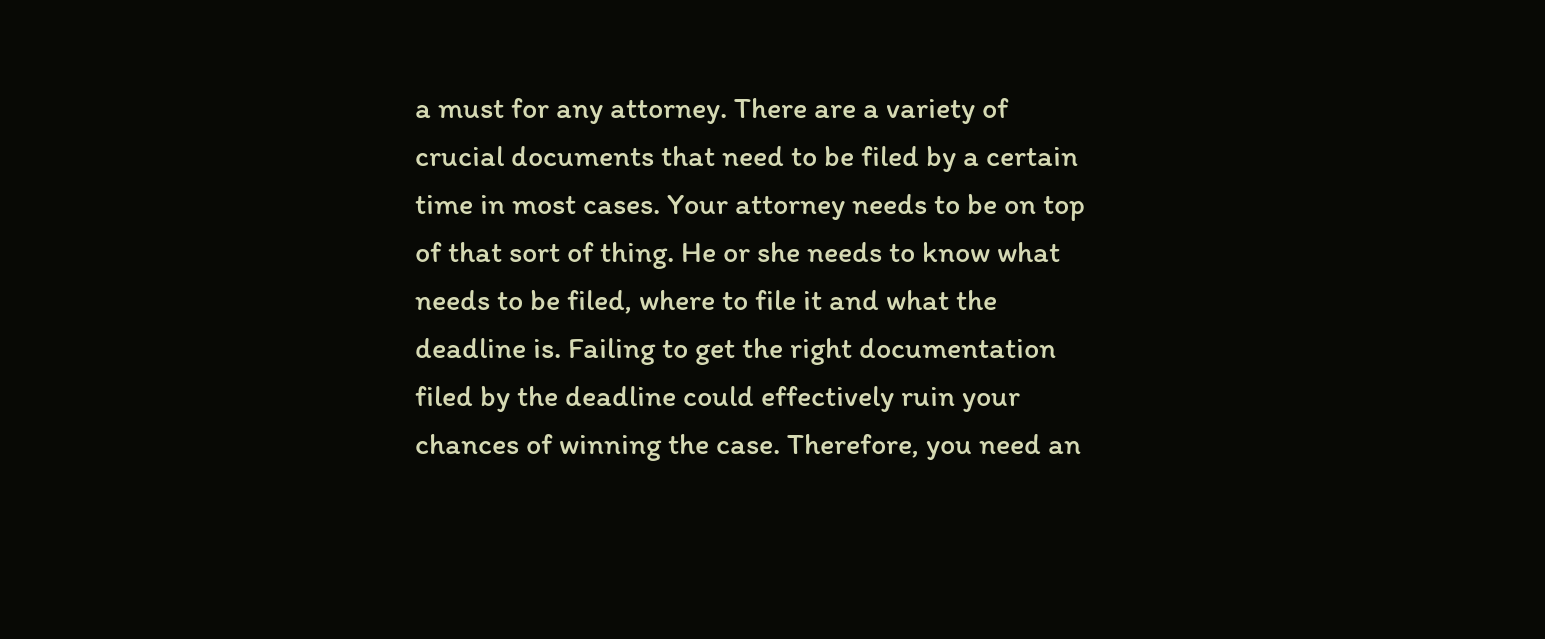a must for any attorney. There are a variety of crucial documents that need to be filed by a certain time in most cases. Your attorney needs to be on top of that sort of thing. He or she needs to know what needs to be filed, where to file it and what the deadline is. Failing to get the right documentation filed by the deadline could effectively ruin your chances of winning the case. Therefore, you need an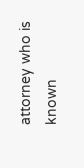attorney who is known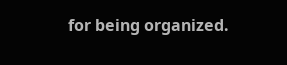for being organized.